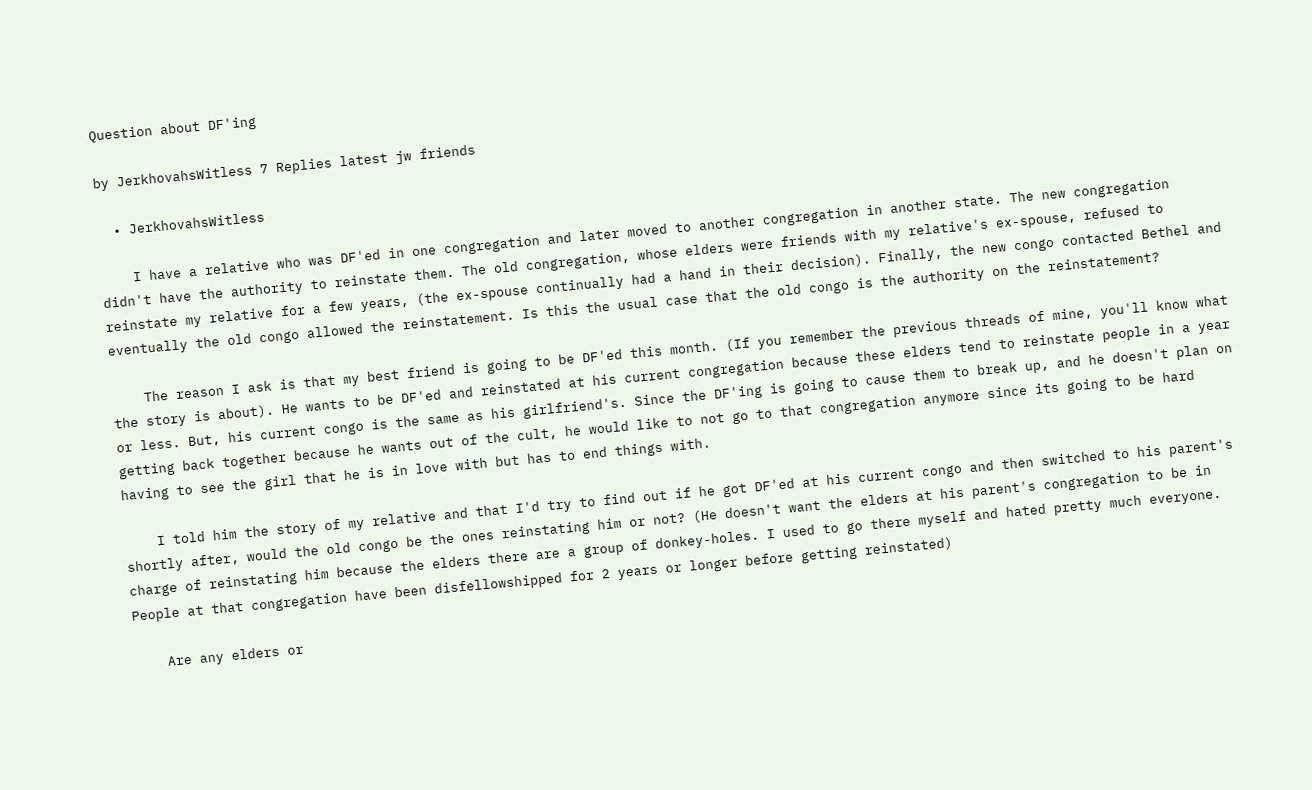Question about DF'ing

by JerkhovahsWitless 7 Replies latest jw friends

  • JerkhovahsWitless

    I have a relative who was DF'ed in one congregation and later moved to another congregation in another state. The new congregation didn't have the authority to reinstate them. The old congregation, whose elders were friends with my relative's ex-spouse, refused to reinstate my relative for a few years, (the ex-spouse continually had a hand in their decision). Finally, the new congo contacted Bethel and eventually the old congo allowed the reinstatement. Is this the usual case that the old congo is the authority on the reinstatement?

    The reason I ask is that my best friend is going to be DF'ed this month. (If you remember the previous threads of mine, you'll know what the story is about). He wants to be DF'ed and reinstated at his current congregation because these elders tend to reinstate people in a year or less. But, his current congo is the same as his girlfriend's. Since the DF'ing is going to cause them to break up, and he doesn't plan on getting back together because he wants out of the cult, he would like to not go to that congregation anymore since its going to be hard having to see the girl that he is in love with but has to end things with.

    I told him the story of my relative and that I'd try to find out if he got DF'ed at his current congo and then switched to his parent's shortly after, would the old congo be the ones reinstating him or not? (He doesn't want the elders at his parent's congregation to be in charge of reinstating him because the elders there are a group of donkey-holes. I used to go there myself and hated pretty much everyone. People at that congregation have been disfellowshipped for 2 years or longer before getting reinstated)

    Are any elders or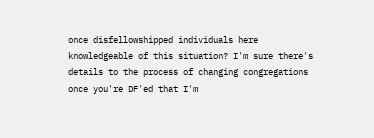once disfellowshipped individuals here knowledgeable of this situation? I'm sure there's details to the process of changing congregations once you're DF'ed that I'm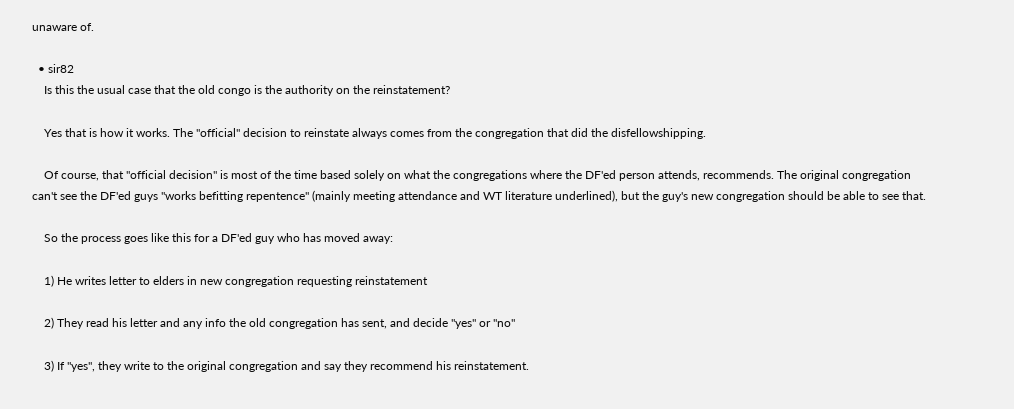unaware of.

  • sir82
    Is this the usual case that the old congo is the authority on the reinstatement?

    Yes that is how it works. The "official" decision to reinstate always comes from the congregation that did the disfellowshipping.

    Of course, that "official decision" is most of the time based solely on what the congregations where the DF'ed person attends, recommends. The original congregation can't see the DF'ed guys "works befitting repentence" (mainly meeting attendance and WT literature underlined), but the guy's new congregation should be able to see that.

    So the process goes like this for a DF'ed guy who has moved away:

    1) He writes letter to elders in new congregation requesting reinstatement

    2) They read his letter and any info the old congregation has sent, and decide "yes" or "no"

    3) If "yes", they write to the original congregation and say they recommend his reinstatement.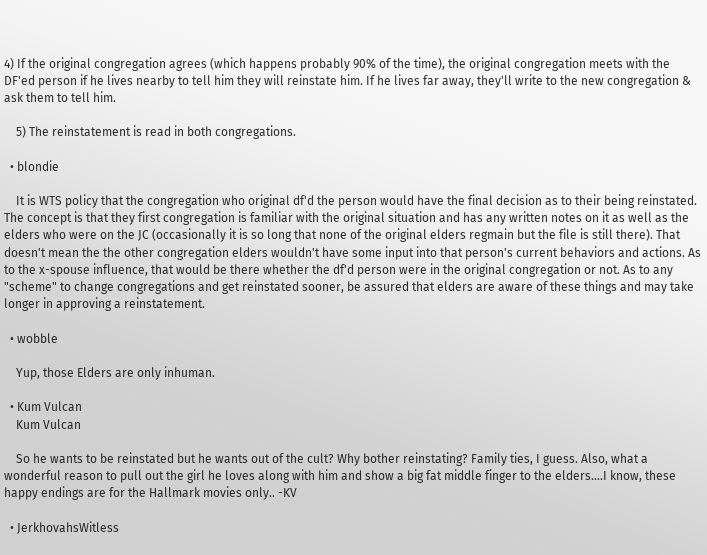4) If the original congregation agrees (which happens probably 90% of the time), the original congregation meets with the DF'ed person if he lives nearby to tell him they will reinstate him. If he lives far away, they'll write to the new congregation & ask them to tell him.

    5) The reinstatement is read in both congregations.

  • blondie

    It is WTS policy that the congregation who original df'd the person would have the final decision as to their being reinstated. The concept is that they first congregation is familiar with the original situation and has any written notes on it as well as the elders who were on the JC (occasionally it is so long that none of the original elders regmain but the file is still there). That doesn't mean the the other congregation elders wouldn't have some input into that person's current behaviors and actions. As to the x-spouse influence, that would be there whether the df'd person were in the original congregation or not. As to any "scheme" to change congregations and get reinstated sooner, be assured that elders are aware of these things and may take longer in approving a reinstatement.

  • wobble

    Yup, those Elders are only inhuman.

  • Kum Vulcan
    Kum Vulcan

    So he wants to be reinstated but he wants out of the cult? Why bother reinstating? Family ties, I guess. Also, what a wonderful reason to pull out the girl he loves along with him and show a big fat middle finger to the elders....I know, these happy endings are for the Hallmark movies only.. -KV

  • JerkhovahsWitless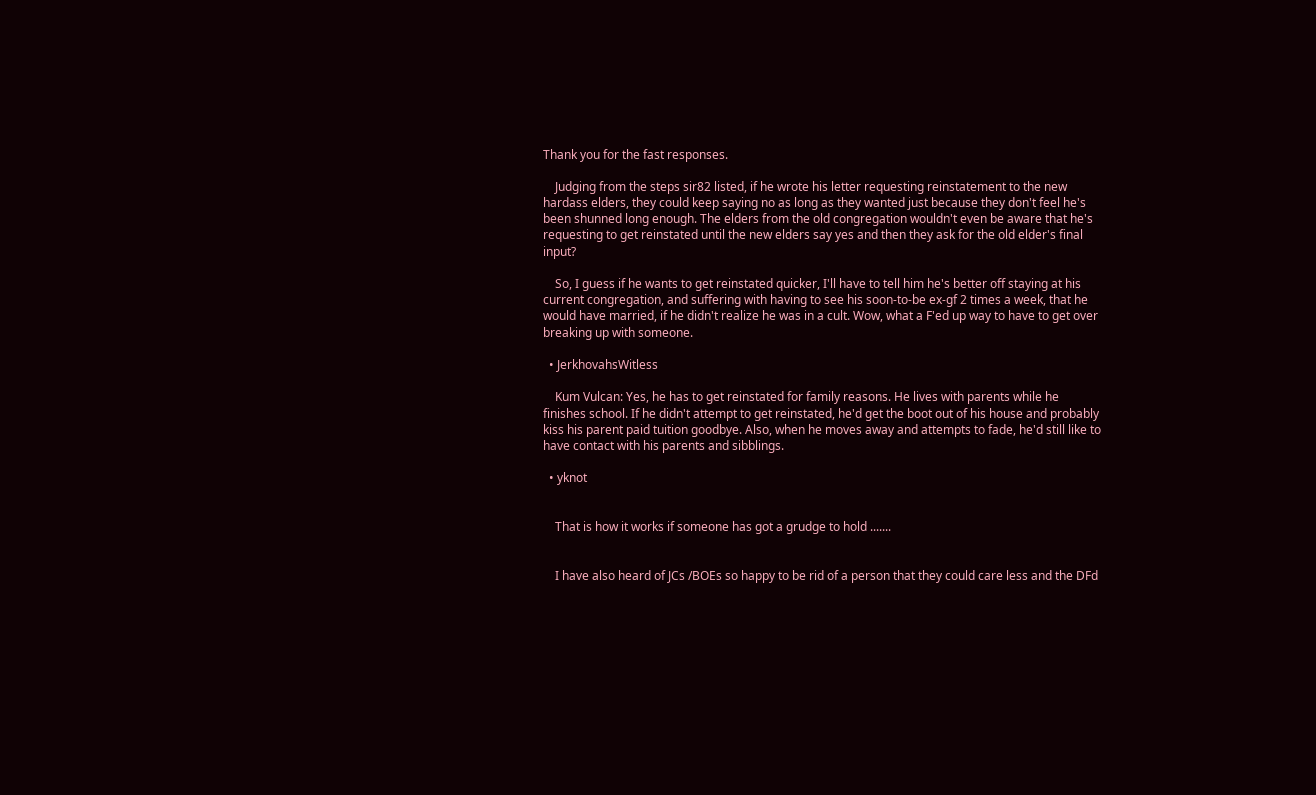Thank you for the fast responses.

    Judging from the steps sir82 listed, if he wrote his letter requesting reinstatement to the new hardass elders, they could keep saying no as long as they wanted just because they don't feel he's been shunned long enough. The elders from the old congregation wouldn't even be aware that he's requesting to get reinstated until the new elders say yes and then they ask for the old elder's final input?

    So, I guess if he wants to get reinstated quicker, I'll have to tell him he's better off staying at his current congregation, and suffering with having to see his soon-to-be ex-gf 2 times a week, that he would have married, if he didn't realize he was in a cult. Wow, what a F'ed up way to have to get over breaking up with someone.

  • JerkhovahsWitless

    Kum Vulcan: Yes, he has to get reinstated for family reasons. He lives with parents while he finishes school. If he didn't attempt to get reinstated, he'd get the boot out of his house and probably kiss his parent paid tuition goodbye. Also, when he moves away and attempts to fade, he'd still like to have contact with his parents and sibblings.

  • yknot


    That is how it works if someone has got a grudge to hold .......


    I have also heard of JCs /BOEs so happy to be rid of a person that they could care less and the DFd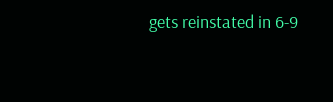gets reinstated in 6-9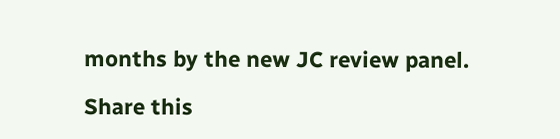months by the new JC review panel.

Share this